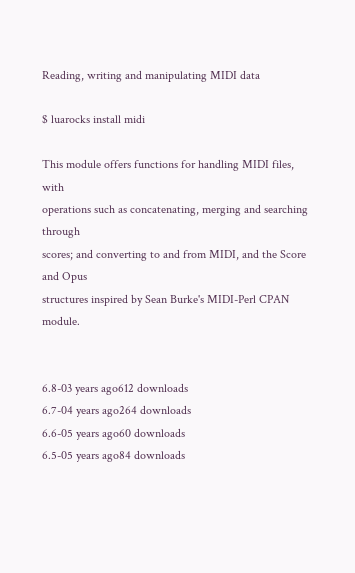Reading, writing and manipulating MIDI data

$ luarocks install midi

This module offers functions for handling MIDI files, with
operations such as concatenating, merging and searching through
scores; and converting to and from MIDI, and the Score and Opus
structures inspired by Sean Burke's MIDI-Perl CPAN module.


6.8-03 years ago612 downloads
6.7-04 years ago264 downloads
6.6-05 years ago60 downloads
6.5-05 years ago84 downloads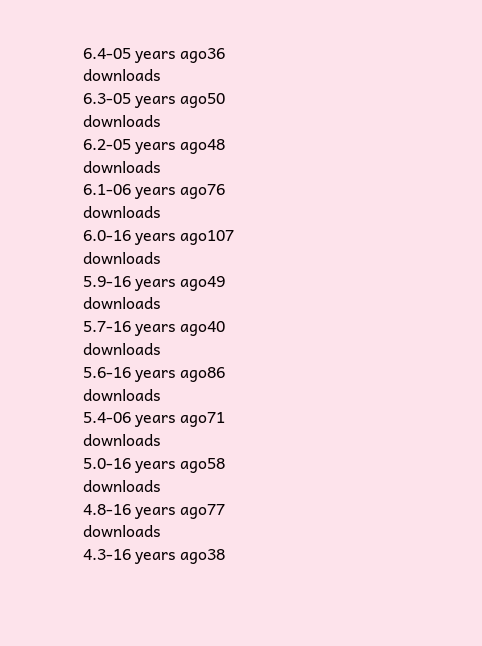6.4-05 years ago36 downloads
6.3-05 years ago50 downloads
6.2-05 years ago48 downloads
6.1-06 years ago76 downloads
6.0-16 years ago107 downloads
5.9-16 years ago49 downloads
5.7-16 years ago40 downloads
5.6-16 years ago86 downloads
5.4-06 years ago71 downloads
5.0-16 years ago58 downloads
4.8-16 years ago77 downloads
4.3-16 years ago38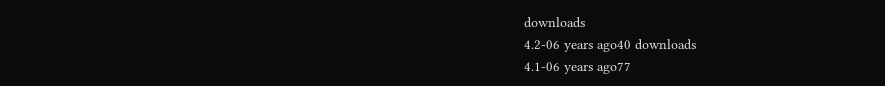downloads
4.2-06 years ago40 downloads
4.1-06 years ago77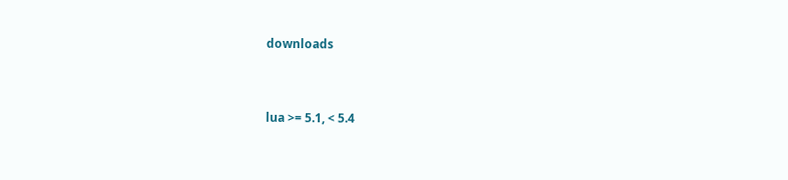downloads


lua >= 5.1, < 5.4